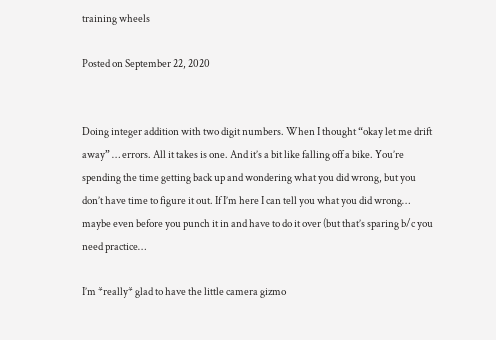training wheels

Posted on September 22, 2020


Doing integer addition with two digit numbers. When I thought “okay let me drift away” … errors. All it takes is one. And it’s a bit like falling off a bike. You’re spending the time getting back up and wondering what you did wrong, but you don’t have time to figure it out. If I’m here I can tell you what you did wrong… maybe even before you punch it in and have to do it over (but that’s sparing b/c you need practice…

I’m *really* glad to have the little camera gizmo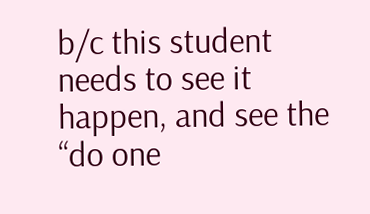b/c this student needs to see it happen, and see the “do one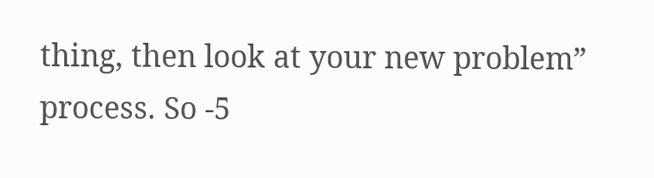thing, then look at your new problem” process. So -5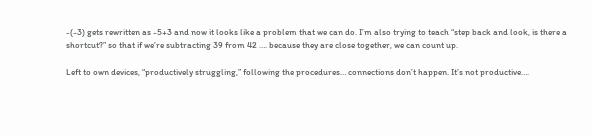-(-3) gets rewritten as -5+3 and now it looks like a problem that we can do. I’m also trying to teach “step back and look, is there a shortcut?” so that if we’re subtracting 39 from 42 …. because they are close together, we can count up.

Left to own devices, “productively struggling,” following the procedures… connections don’t happen. It’s not productive….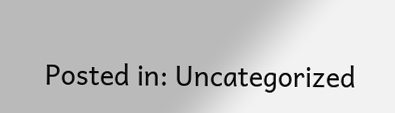Posted in: Uncategorized